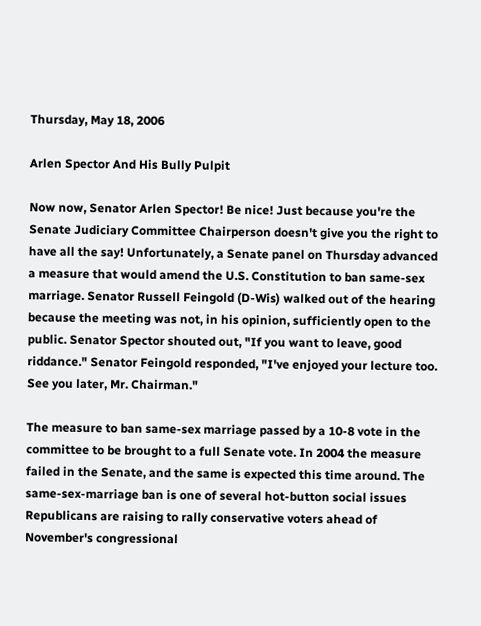Thursday, May 18, 2006

Arlen Spector And His Bully Pulpit

Now now, Senator Arlen Spector! Be nice! Just because you're the Senate Judiciary Committee Chairperson doesn't give you the right to have all the say! Unfortunately, a Senate panel on Thursday advanced a measure that would amend the U.S. Constitution to ban same-sex marriage. Senator Russell Feingold (D-Wis) walked out of the hearing because the meeting was not, in his opinion, sufficiently open to the public. Senator Spector shouted out, "If you want to leave, good riddance." Senator Feingold responded, "I've enjoyed your lecture too. See you later, Mr. Chairman."

The measure to ban same-sex marriage passed by a 10-8 vote in the committee to be brought to a full Senate vote. In 2004 the measure failed in the Senate, and the same is expected this time around. The same-sex-marriage ban is one of several hot-button social issues Republicans are raising to rally conservative voters ahead of November's congressional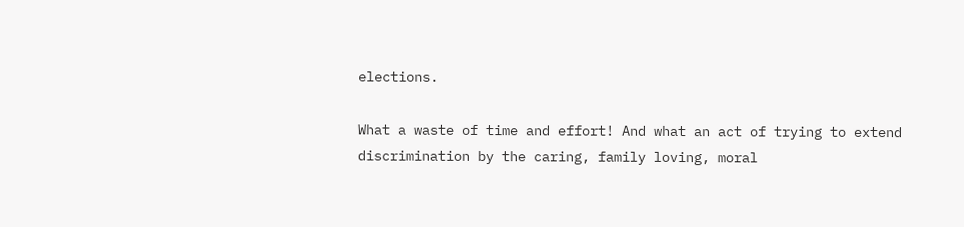elections.

What a waste of time and effort! And what an act of trying to extend discrimination by the caring, family loving, moral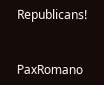Republicans!


PaxRomano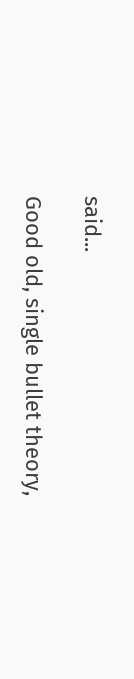said...

Good old, single bullet theory,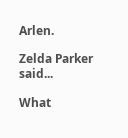Arlen.

Zelda Parker said...

What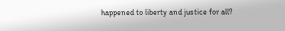happened to liberty and justice for all?